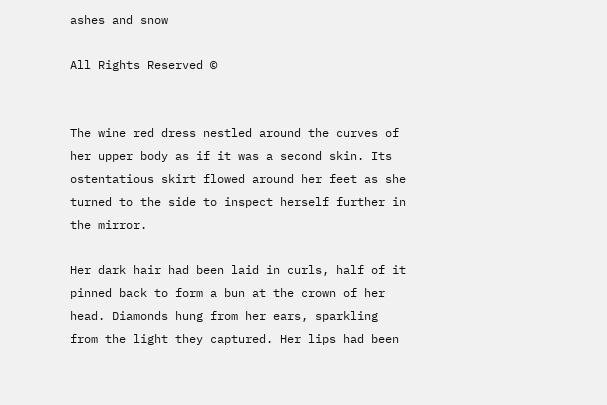ashes and snow

All Rights Reserved ©


The wine red dress nestled around the curves of her upper body as if it was a second skin. Its ostentatious skirt flowed around her feet as she turned to the side to inspect herself further in the mirror.

Her dark hair had been laid in curls, half of it pinned back to form a bun at the crown of her head. Diamonds hung from her ears, sparkling from the light they captured. Her lips had been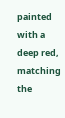painted with a deep red, matching the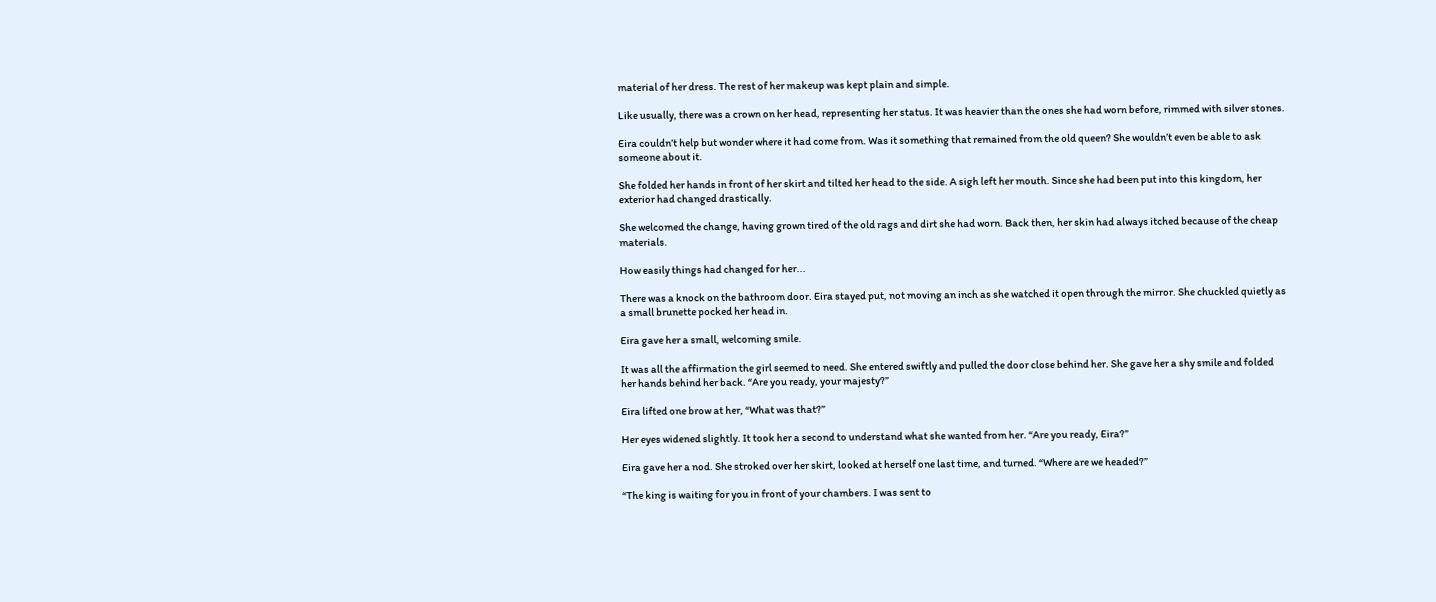material of her dress. The rest of her makeup was kept plain and simple.

Like usually, there was a crown on her head, representing her status. It was heavier than the ones she had worn before, rimmed with silver stones.

Eira couldn’t help but wonder where it had come from. Was it something that remained from the old queen? She wouldn’t even be able to ask someone about it.

She folded her hands in front of her skirt and tilted her head to the side. A sigh left her mouth. Since she had been put into this kingdom, her exterior had changed drastically.

She welcomed the change, having grown tired of the old rags and dirt she had worn. Back then, her skin had always itched because of the cheap materials.

How easily things had changed for her...

There was a knock on the bathroom door. Eira stayed put, not moving an inch as she watched it open through the mirror. She chuckled quietly as a small brunette pocked her head in.

Eira gave her a small, welcoming smile.

It was all the affirmation the girl seemed to need. She entered swiftly and pulled the door close behind her. She gave her a shy smile and folded her hands behind her back. “Are you ready, your majesty?”

Eira lifted one brow at her, “What was that?”

Her eyes widened slightly. It took her a second to understand what she wanted from her. “Are you ready, Eira?”

Eira gave her a nod. She stroked over her skirt, looked at herself one last time, and turned. “Where are we headed?”

“The king is waiting for you in front of your chambers. I was sent to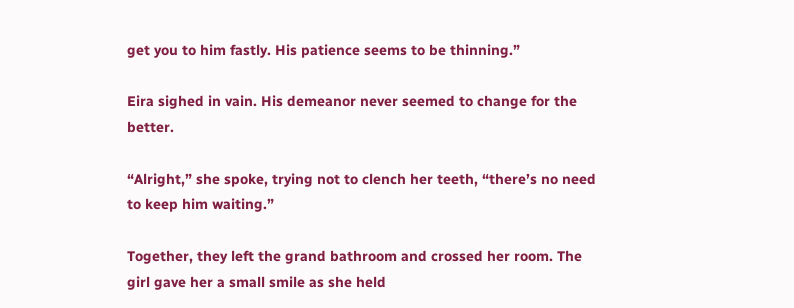get you to him fastly. His patience seems to be thinning.”

Eira sighed in vain. His demeanor never seemed to change for the better.

“Alright,” she spoke, trying not to clench her teeth, “there’s no need to keep him waiting.”

Together, they left the grand bathroom and crossed her room. The girl gave her a small smile as she held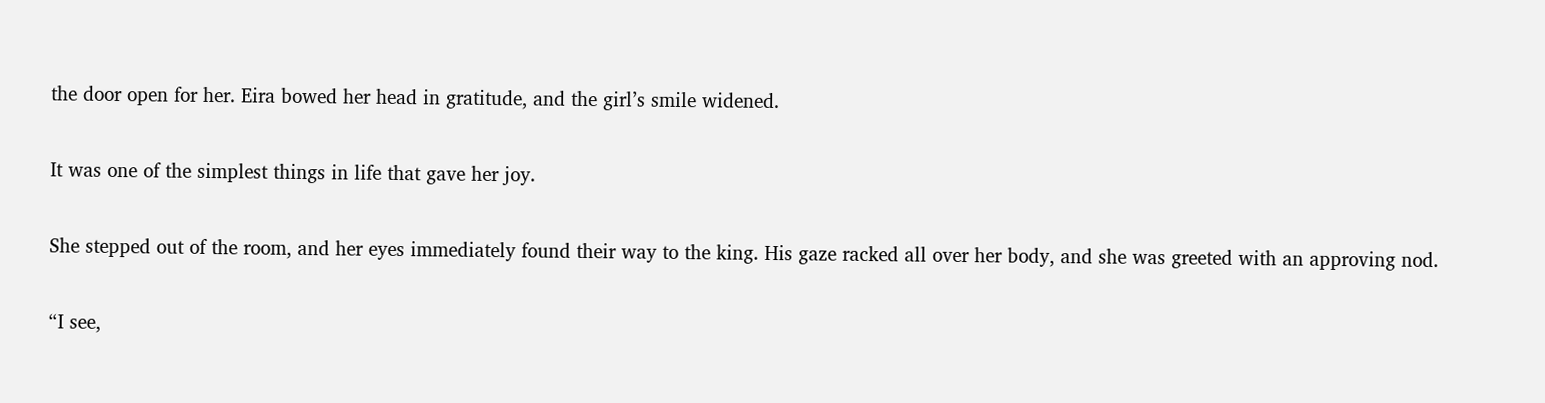the door open for her. Eira bowed her head in gratitude, and the girl’s smile widened.

It was one of the simplest things in life that gave her joy.

She stepped out of the room, and her eyes immediately found their way to the king. His gaze racked all over her body, and she was greeted with an approving nod.

“I see,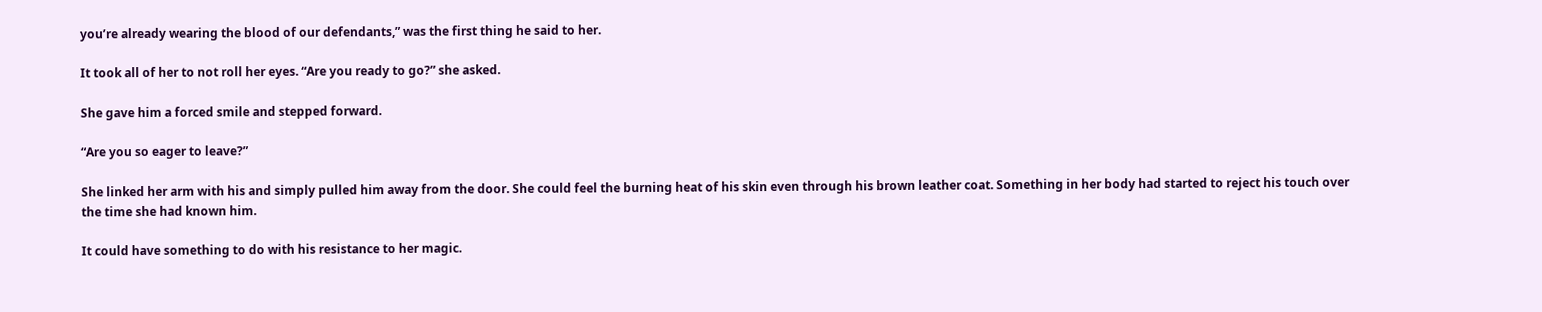you’re already wearing the blood of our defendants,” was the first thing he said to her.

It took all of her to not roll her eyes. “Are you ready to go?” she asked.

She gave him a forced smile and stepped forward.

“Are you so eager to leave?”

She linked her arm with his and simply pulled him away from the door. She could feel the burning heat of his skin even through his brown leather coat. Something in her body had started to reject his touch over the time she had known him.

It could have something to do with his resistance to her magic.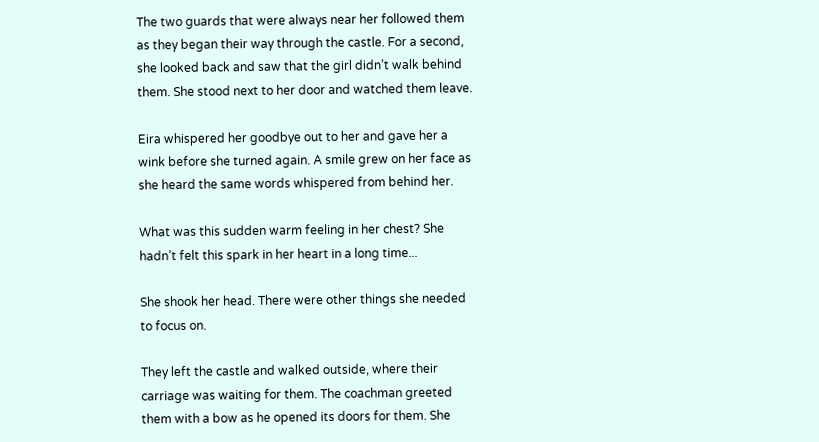The two guards that were always near her followed them as they began their way through the castle. For a second, she looked back and saw that the girl didn’t walk behind them. She stood next to her door and watched them leave.

Eira whispered her goodbye out to her and gave her a wink before she turned again. A smile grew on her face as she heard the same words whispered from behind her.

What was this sudden warm feeling in her chest? She hadn’t felt this spark in her heart in a long time...

She shook her head. There were other things she needed to focus on.

They left the castle and walked outside, where their carriage was waiting for them. The coachman greeted them with a bow as he opened its doors for them. She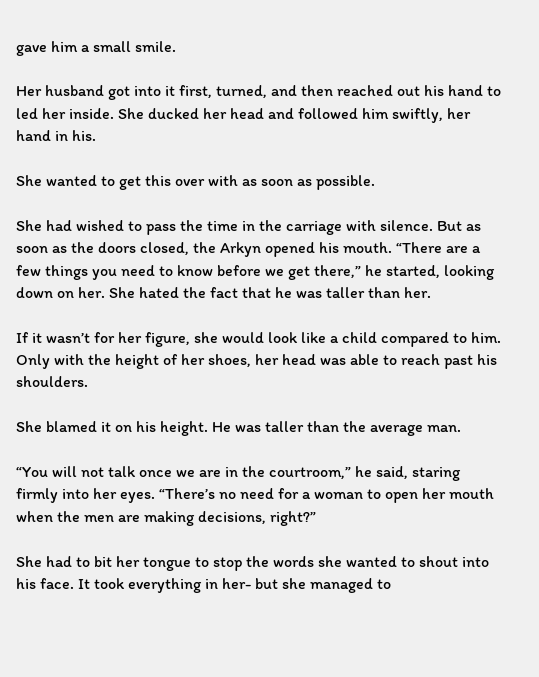gave him a small smile.

Her husband got into it first, turned, and then reached out his hand to led her inside. She ducked her head and followed him swiftly, her hand in his.

She wanted to get this over with as soon as possible.

She had wished to pass the time in the carriage with silence. But as soon as the doors closed, the Arkyn opened his mouth. “There are a few things you need to know before we get there,” he started, looking down on her. She hated the fact that he was taller than her.

If it wasn’t for her figure, she would look like a child compared to him. Only with the height of her shoes, her head was able to reach past his shoulders.

She blamed it on his height. He was taller than the average man.

“You will not talk once we are in the courtroom,” he said, staring firmly into her eyes. “There’s no need for a woman to open her mouth when the men are making decisions, right?”

She had to bit her tongue to stop the words she wanted to shout into his face. It took everything in her- but she managed to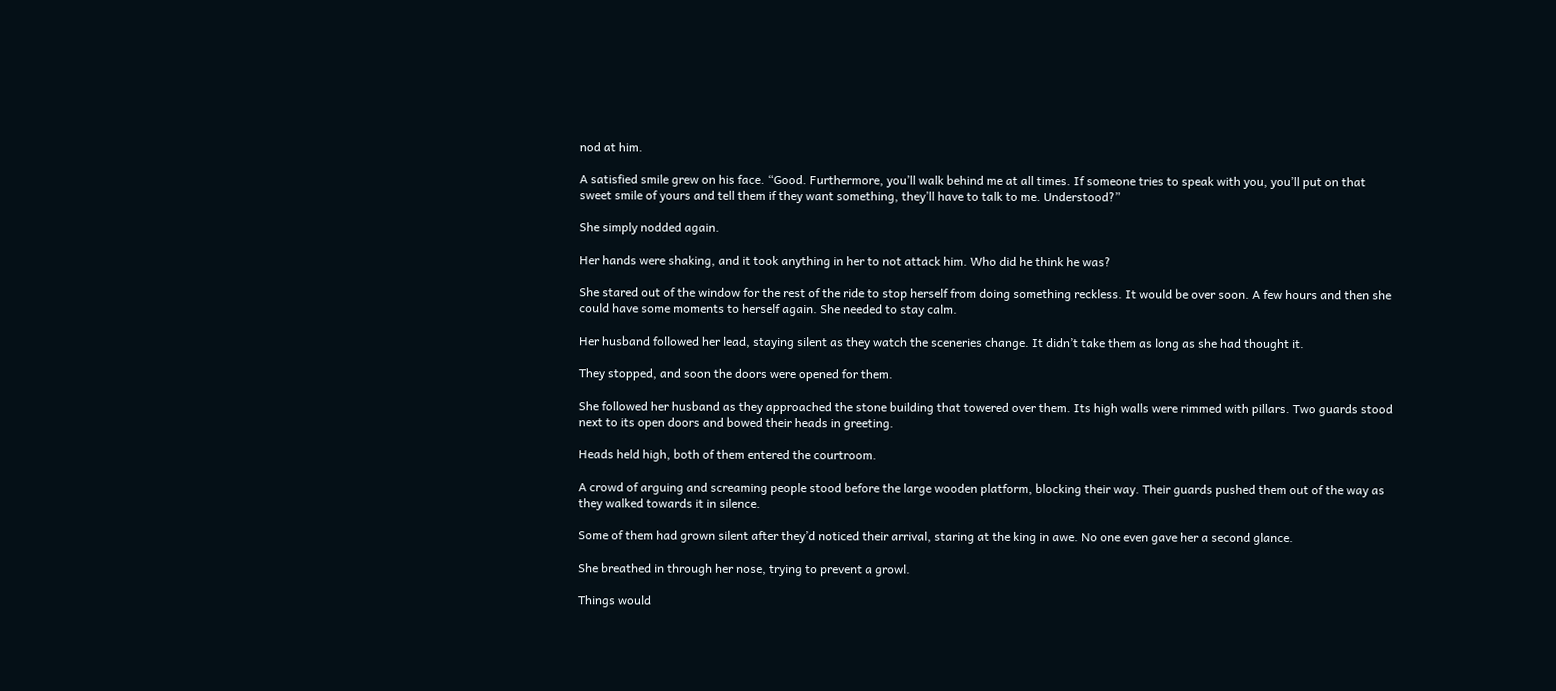nod at him.

A satisfied smile grew on his face. “Good. Furthermore, you’ll walk behind me at all times. If someone tries to speak with you, you’ll put on that sweet smile of yours and tell them if they want something, they’ll have to talk to me. Understood?”

She simply nodded again.

Her hands were shaking, and it took anything in her to not attack him. Who did he think he was?

She stared out of the window for the rest of the ride to stop herself from doing something reckless. It would be over soon. A few hours and then she could have some moments to herself again. She needed to stay calm.

Her husband followed her lead, staying silent as they watch the sceneries change. It didn’t take them as long as she had thought it.

They stopped, and soon the doors were opened for them.

She followed her husband as they approached the stone building that towered over them. Its high walls were rimmed with pillars. Two guards stood next to its open doors and bowed their heads in greeting.

Heads held high, both of them entered the courtroom.

A crowd of arguing and screaming people stood before the large wooden platform, blocking their way. Their guards pushed them out of the way as they walked towards it in silence.

Some of them had grown silent after they’d noticed their arrival, staring at the king in awe. No one even gave her a second glance.

She breathed in through her nose, trying to prevent a growl.

Things would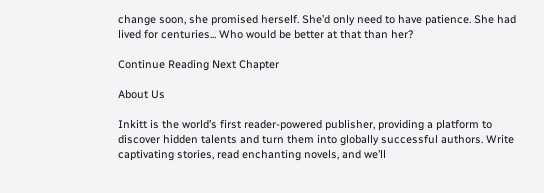change soon, she promised herself. She’d only need to have patience. She had lived for centuries... Who would be better at that than her?

Continue Reading Next Chapter

About Us

Inkitt is the world’s first reader-powered publisher, providing a platform to discover hidden talents and turn them into globally successful authors. Write captivating stories, read enchanting novels, and we’ll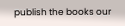publish the books our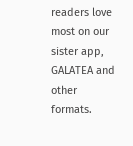readers love most on our sister app, GALATEA and other formats.